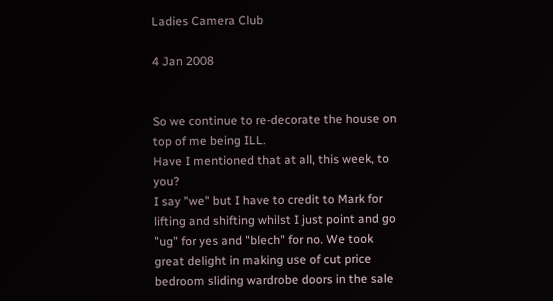Ladies Camera Club

4 Jan 2008


So we continue to re-decorate the house on top of me being ILL.
Have I mentioned that at all, this week, to you?
I say "we" but I have to credit to Mark for lifting and shifting whilst I just point and go "ug" for yes and "blech" for no. We took great delight in making use of cut price bedroom sliding wardrobe doors in the sale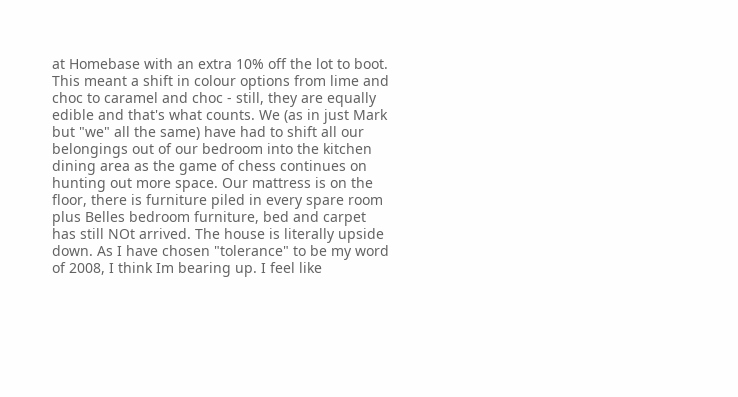at Homebase with an extra 10% off the lot to boot. This meant a shift in colour options from lime and choc to caramel and choc - still, they are equally edible and that's what counts. We (as in just Mark but "we" all the same) have had to shift all our belongings out of our bedroom into the kitchen dining area as the game of chess continues on hunting out more space. Our mattress is on the floor, there is furniture piled in every spare room plus Belles bedroom furniture, bed and carpet has still NOt arrived. The house is literally upside down. As I have chosen "tolerance" to be my word of 2008, I think Im bearing up. I feel like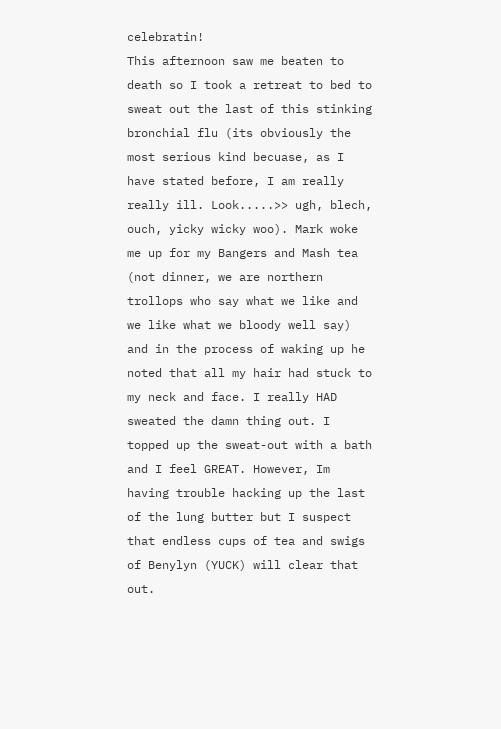celebratin!
This afternoon saw me beaten to death so I took a retreat to bed to sweat out the last of this stinking bronchial flu (its obviously the most serious kind becuase, as I have stated before, I am really really ill. Look.....>> ugh, blech, ouch, yicky wicky woo). Mark woke me up for my Bangers and Mash tea (not dinner, we are northern trollops who say what we like and we like what we bloody well say) and in the process of waking up he noted that all my hair had stuck to my neck and face. I really HAD sweated the damn thing out. I topped up the sweat-out with a bath and I feel GREAT. However, Im having trouble hacking up the last of the lung butter but I suspect that endless cups of tea and swigs of Benylyn (YUCK) will clear that out.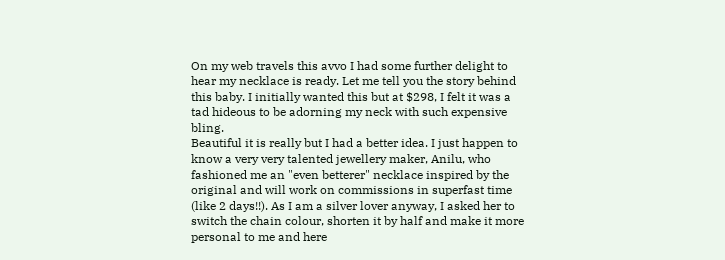On my web travels this avvo I had some further delight to hear my necklace is ready. Let me tell you the story behind this baby. I initially wanted this but at $298, I felt it was a tad hideous to be adorning my neck with such expensive bling.
Beautiful it is really but I had a better idea. I just happen to know a very very talented jewellery maker, Anilu, who fashioned me an "even betterer" necklace inspired by the original and will work on commissions in superfast time (like 2 days!!). As I am a silver lover anyway, I asked her to switch the chain colour, shorten it by half and make it more personal to me and here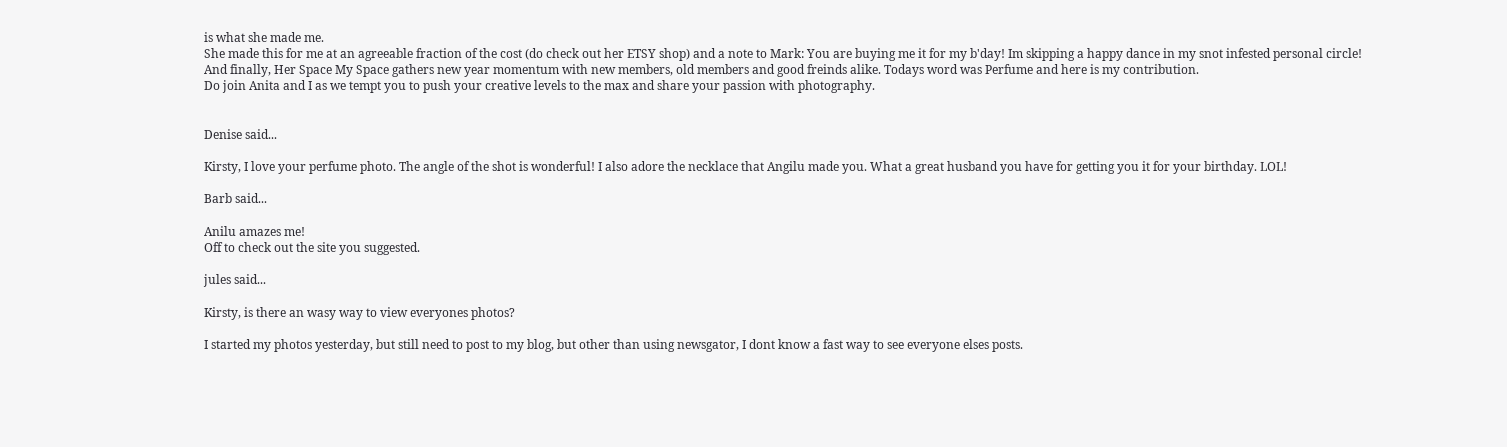is what she made me.
She made this for me at an agreeable fraction of the cost (do check out her ETSY shop) and a note to Mark: You are buying me it for my b'day! Im skipping a happy dance in my snot infested personal circle!
And finally, Her Space My Space gathers new year momentum with new members, old members and good freinds alike. Todays word was Perfume and here is my contribution.
Do join Anita and I as we tempt you to push your creative levels to the max and share your passion with photography.


Denise said...

Kirsty, I love your perfume photo. The angle of the shot is wonderful! I also adore the necklace that Angilu made you. What a great husband you have for getting you it for your birthday. LOL!

Barb said...

Anilu amazes me!
Off to check out the site you suggested.

jules said...

Kirsty, is there an wasy way to view everyones photos?

I started my photos yesterday, but still need to post to my blog, but other than using newsgator, I dont know a fast way to see everyone elses posts.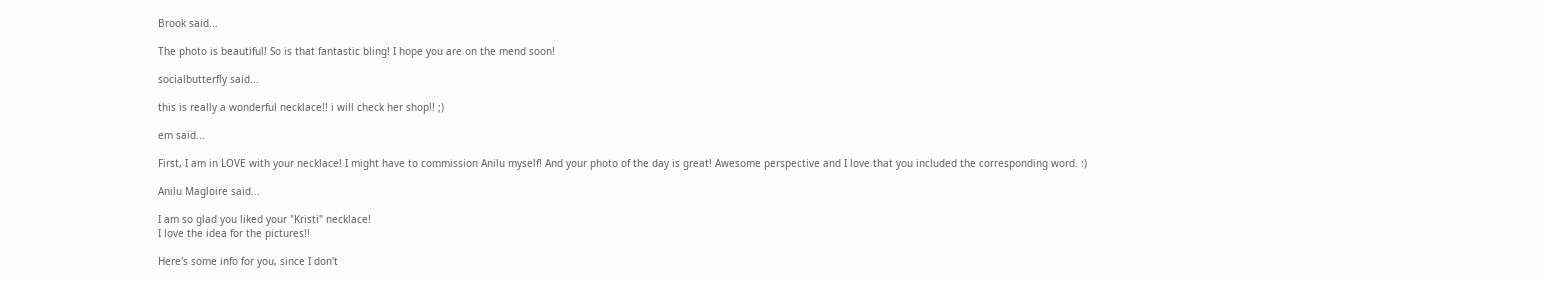Brook said...

The photo is beautiful! So is that fantastic bling! I hope you are on the mend soon!

socialbutterfly said...

this is really a wonderful necklace!! i will check her shop!! ;)

em said...

First, I am in LOVE with your necklace! I might have to commission Anilu myself! And your photo of the day is great! Awesome perspective and I love that you included the corresponding word. :)

Anilu Magloire said...

I am so glad you liked your "Kristi" necklace!
I love the idea for the pictures!!

Here's some info for you, since I don't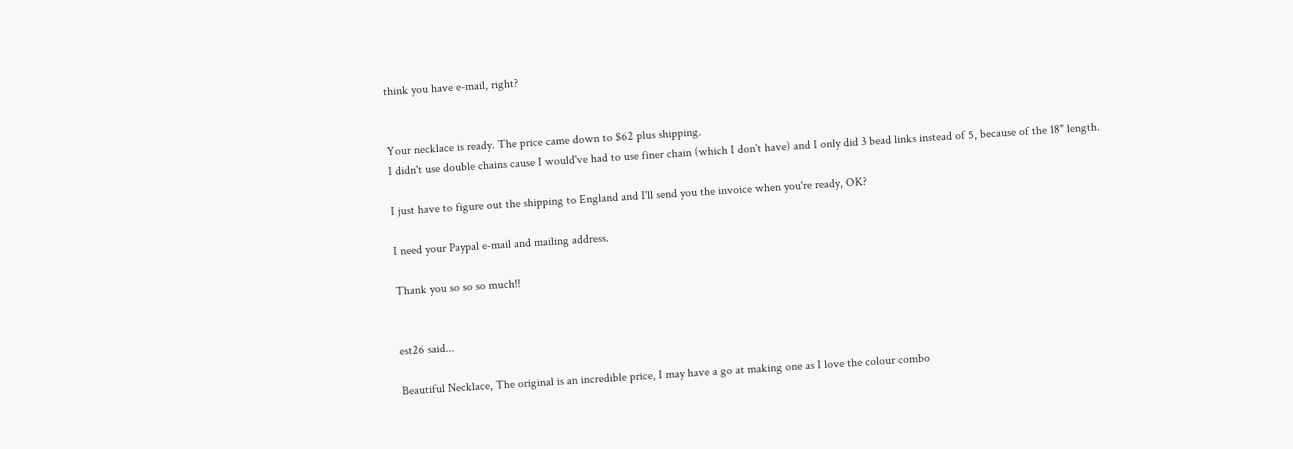think you have e-mail, right?


Your necklace is ready. The price came down to $62 plus shipping.
I didn't use double chains cause I would've had to use finer chain (which I don't have) and I only did 3 bead links instead of 5, because of the 18" length.

I just have to figure out the shipping to England and I'll send you the invoice when you're ready, OK?

I need your Paypal e-mail and mailing address.

Thank you so so so much!!


est26 said...

Beautiful Necklace, The original is an incredible price, I may have a go at making one as I love the colour combo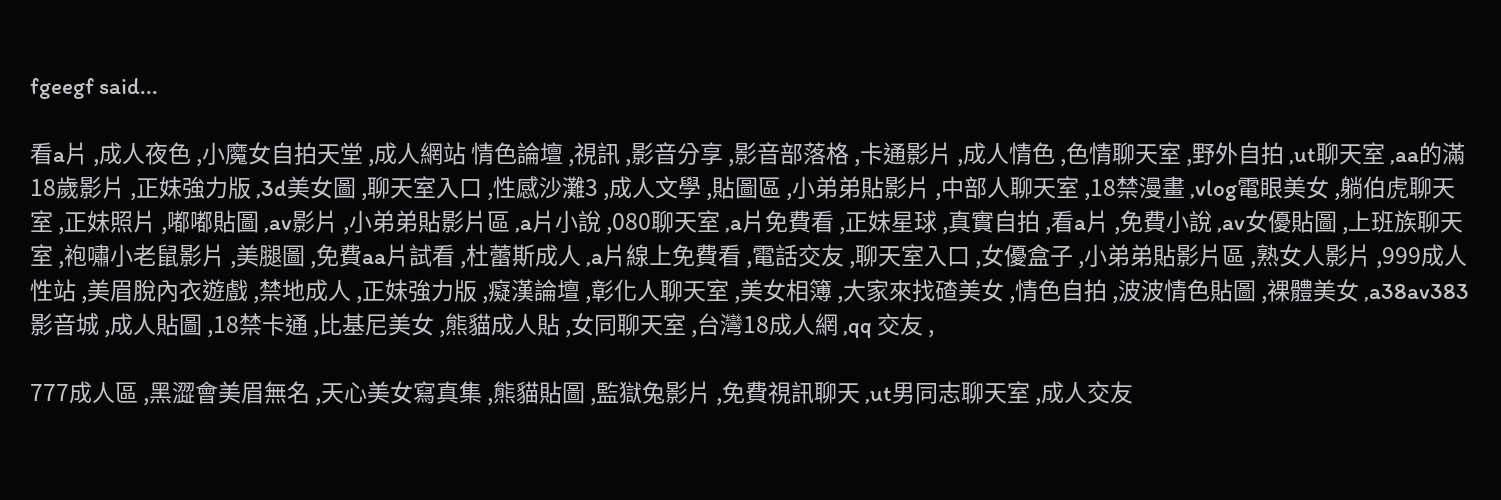fgeegf said...

看a片 ,成人夜色 ,小魔女自拍天堂 ,成人網站 情色論壇 ,視訊 ,影音分享 ,影音部落格 ,卡通影片 ,成人情色 ,色情聊天室 ,野外自拍 ,ut聊天室 ,aa的滿18歲影片 ,正妹強力版 ,3d美女圖 ,聊天室入口 ,性感沙灘3 ,成人文學 ,貼圖區 ,小弟弟貼影片 ,中部人聊天室 ,18禁漫畫 ,vlog電眼美女 ,躺伯虎聊天室 ,正妹照片 ,嘟嘟貼圖 ,av影片 ,小弟弟貼影片區 ,a片小說 ,080聊天室 ,a片免費看 ,正妹星球 ,真實自拍 ,看a片 ,免費小說 ,av女優貼圖 ,上班族聊天室 ,袍嘯小老鼠影片 ,美腿圖 ,免費aa片試看 ,杜蕾斯成人 ,a片線上免費看 ,電話交友 ,聊天室入口 ,女優盒子 ,小弟弟貼影片區 ,熟女人影片 ,999成人性站 ,美眉脫內衣遊戲 ,禁地成人 ,正妹強力版 ,癡漢論壇 ,彰化人聊天室 ,美女相簿 ,大家來找碴美女 ,情色自拍 ,波波情色貼圖 ,裸體美女 ,a38av383影音城 ,成人貼圖 ,18禁卡通 ,比基尼美女 ,熊貓成人貼 ,女同聊天室 ,台灣18成人網 ,qq 交友 ,

777成人區 ,黑澀會美眉無名 ,天心美女寫真集 ,熊貓貼圖 ,監獄兔影片 ,免費視訊聊天 ,ut男同志聊天室 ,成人交友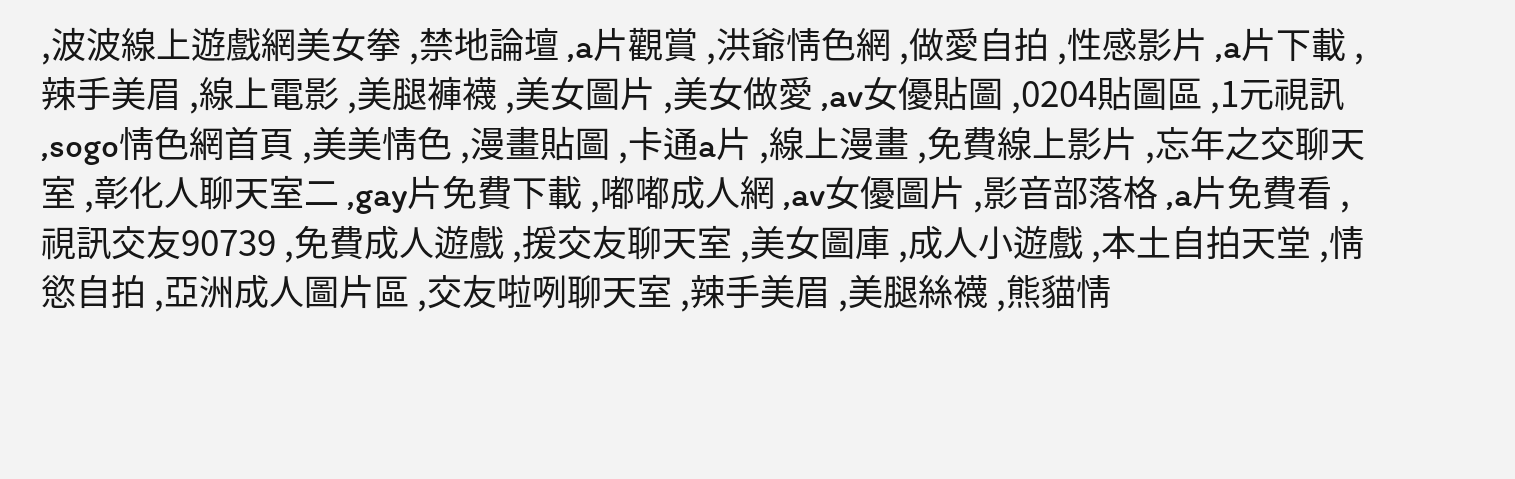,波波線上遊戲網美女拳 ,禁地論壇 ,a片觀賞 ,洪爺情色網 ,做愛自拍 ,性感影片 ,a片下載 ,辣手美眉 ,線上電影 ,美腿褲襪 ,美女圖片 ,美女做愛 ,av女優貼圖 ,0204貼圖區 ,1元視訊 ,sogo情色網首頁 ,美美情色 ,漫畫貼圖 ,卡通a片 ,線上漫畫 ,免費線上影片 ,忘年之交聊天室 ,彰化人聊天室二 ,gay片免費下載 ,嘟嘟成人網 ,av女優圖片 ,影音部落格 ,a片免費看 ,視訊交友90739 ,免費成人遊戲 ,援交友聊天室 ,美女圖庫 ,成人小遊戲 ,本土自拍天堂 ,情慾自拍 ,亞洲成人圖片區 ,交友啦咧聊天室 ,辣手美眉 ,美腿絲襪 ,熊貓情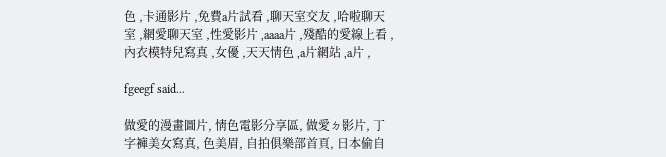色 ,卡通影片 ,免費a片試看 ,聊天室交友 ,哈啦聊天室 ,網愛聊天室 ,性愛影片 ,aaaa片 ,殘酷的愛線上看 ,內衣模特兒寫真 ,女優 ,天天情色 ,a片網站 ,a片 ,

fgeegf said...

做愛的漫畫圖片, 情色電影分享區, 做愛ㄉ影片, 丁字褲美女寫真, 色美眉, 自拍俱樂部首頁, 日本偷自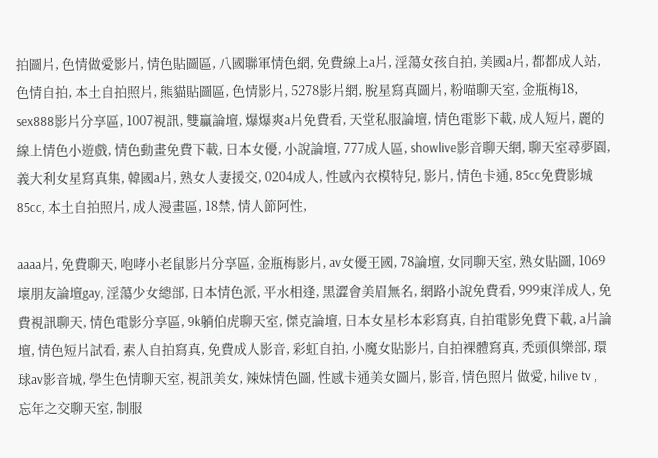拍圖片, 色情做愛影片, 情色貼圖區, 八國聯軍情色網, 免費線上a片, 淫蕩女孩自拍, 美國a片, 都都成人站, 色情自拍, 本土自拍照片, 熊貓貼圖區, 色情影片, 5278影片網, 脫星寫真圖片, 粉喵聊天室, 金瓶梅18, sex888影片分享區, 1007視訊, 雙贏論壇, 爆爆爽a片免費看, 天堂私服論壇, 情色電影下載, 成人短片, 麗的線上情色小遊戲, 情色動畫免費下載, 日本女優, 小說論壇, 777成人區, showlive影音聊天網, 聊天室尋夢園, 義大利女星寫真集, 韓國a片, 熟女人妻援交, 0204成人, 性感內衣模特兒, 影片, 情色卡通, 85cc免費影城85cc, 本土自拍照片, 成人漫畫區, 18禁, 情人節阿性,

aaaa片, 免費聊天, 咆哮小老鼠影片分享區, 金瓶梅影片, av女優王國, 78論壇, 女同聊天室, 熟女貼圖, 1069壞朋友論壇gay, 淫蕩少女總部, 日本情色派, 平水相逢, 黑澀會美眉無名, 網路小說免費看, 999東洋成人, 免費視訊聊天, 情色電影分享區, 9k躺伯虎聊天室, 傑克論壇, 日本女星杉本彩寫真, 自拍電影免費下載, a片論壇, 情色短片試看, 素人自拍寫真, 免費成人影音, 彩虹自拍, 小魔女貼影片, 自拍裸體寫真, 禿頭俱樂部, 環球av影音城, 學生色情聊天室, 視訊美女, 辣妹情色圖, 性感卡通美女圖片, 影音, 情色照片 做愛, hilive tv , 忘年之交聊天室, 制服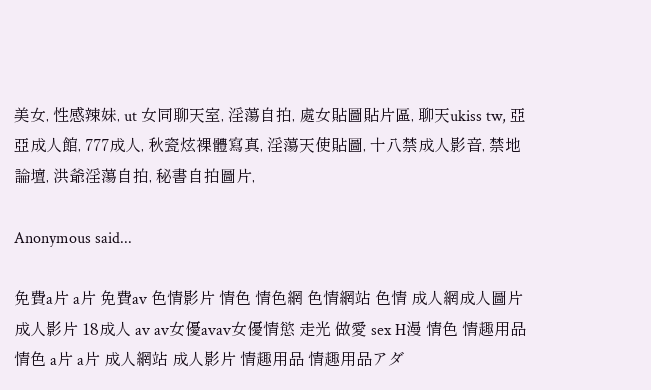美女, 性感辣妹, ut 女同聊天室, 淫蕩自拍, 處女貼圖貼片區, 聊天ukiss tw, 亞亞成人館, 777成人, 秋瓷炫裸體寫真, 淫蕩天使貼圖, 十八禁成人影音, 禁地論壇, 洪爺淫蕩自拍, 秘書自拍圖片,

Anonymous said...

免費a片 a片 免費av 色情影片 情色 情色網 色情網站 色情 成人網成人圖片成人影片 18成人 av av女優avav女優情慾 走光 做愛 sex H漫 情色 情趣用品 情色 a片 a片 成人網站 成人影片 情趣用品 情趣用品アダ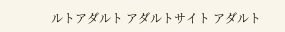ルトアダルト アダルトサイト アダルト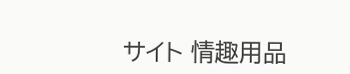サイト 情趣用品